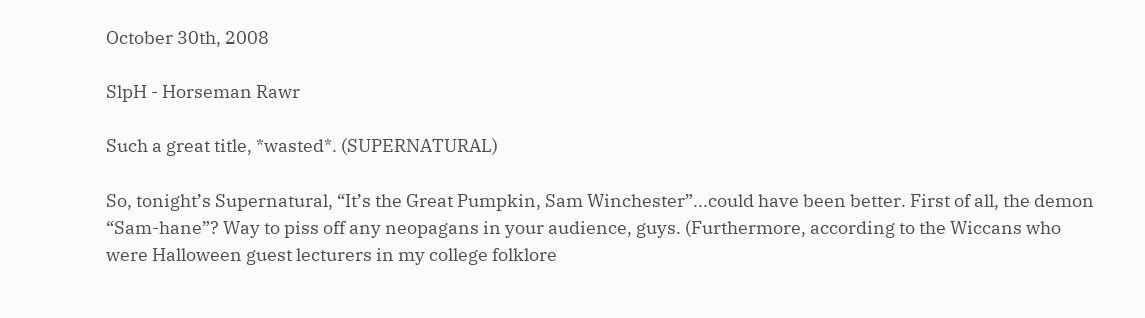October 30th, 2008

SlpH - Horseman Rawr

Such a great title, *wasted*. (SUPERNATURAL)

So, tonight’s Supernatural, “It’s the Great Pumpkin, Sam Winchester”...could have been better. First of all, the demon “Sam-hane”? Way to piss off any neopagans in your audience, guys. (Furthermore, according to the Wiccans who were Halloween guest lecturers in my college folklore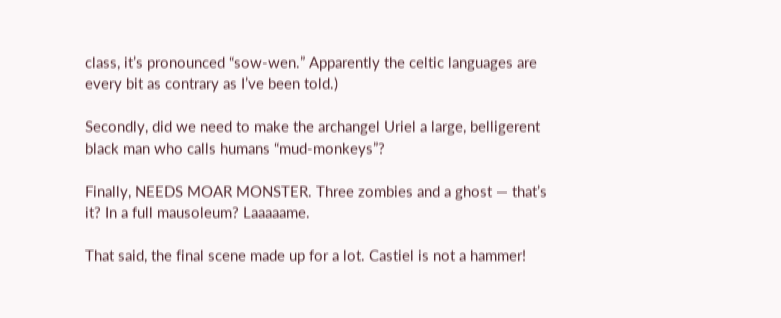class, it’s pronounced “sow-wen.” Apparently the celtic languages are every bit as contrary as I’ve been told.)

Secondly, did we need to make the archangel Uriel a large, belligerent black man who calls humans “mud-monkeys”?

Finally, NEEDS MOAR MONSTER. Three zombies and a ghost — that’s it? In a full mausoleum? Laaaaame.

That said, the final scene made up for a lot. Castiel is not a hammer!